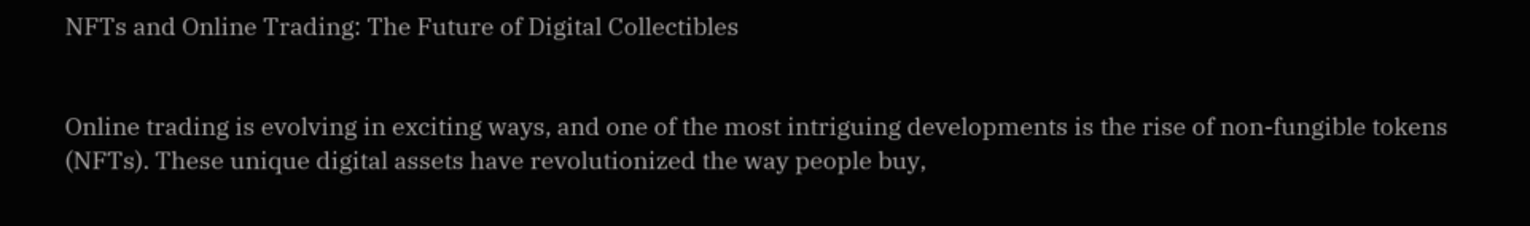NFTs and Online Trading: The Future of Digital Collectibles


Online trading is evolving in exciting ways, and one of the most intriguing developments is the rise of non-fungible tokens (NFTs). These unique digital assets have revolutionized the way people buy,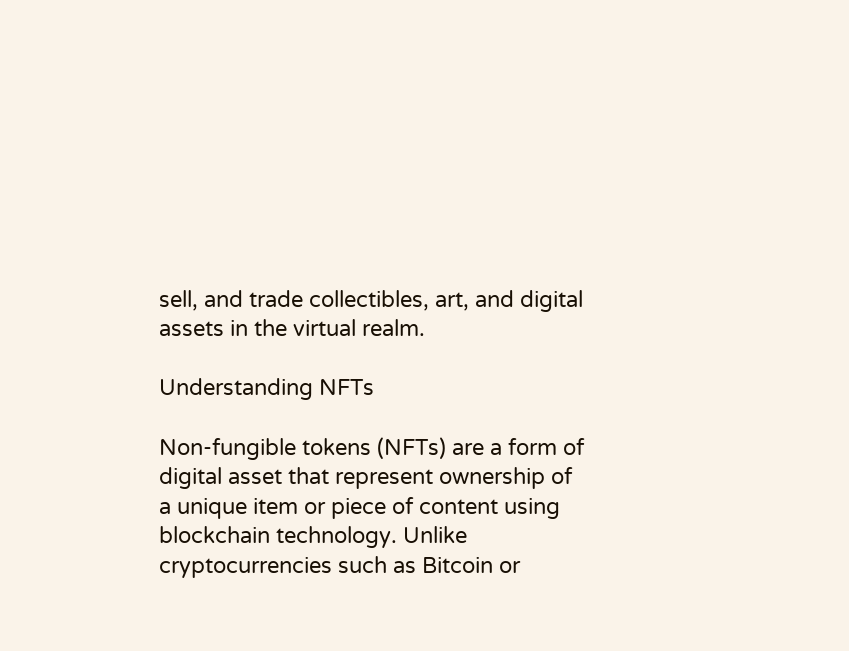sell, and trade collectibles, art, and digital assets in the virtual realm.

Understanding NFTs

Non-fungible tokens (NFTs) are a form of digital asset that represent ownership of a unique item or piece of content using blockchain technology. Unlike cryptocurrencies such as Bitcoin or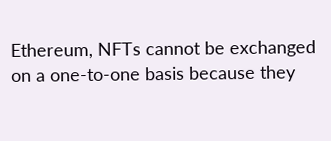Ethereum, NFTs cannot be exchanged on a one-to-one basis because they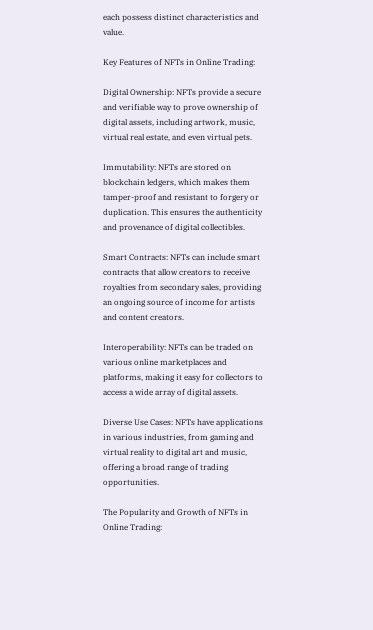each possess distinct characteristics and value.

Key Features of NFTs in Online Trading:

Digital Ownership: NFTs provide a secure and verifiable way to prove ownership of digital assets, including artwork, music, virtual real estate, and even virtual pets.

Immutability: NFTs are stored on blockchain ledgers, which makes them tamper-proof and resistant to forgery or duplication. This ensures the authenticity and provenance of digital collectibles.

Smart Contracts: NFTs can include smart contracts that allow creators to receive royalties from secondary sales, providing an ongoing source of income for artists and content creators.

Interoperability: NFTs can be traded on various online marketplaces and platforms, making it easy for collectors to access a wide array of digital assets.

Diverse Use Cases: NFTs have applications in various industries, from gaming and virtual reality to digital art and music, offering a broad range of trading opportunities.

The Popularity and Growth of NFTs in Online Trading: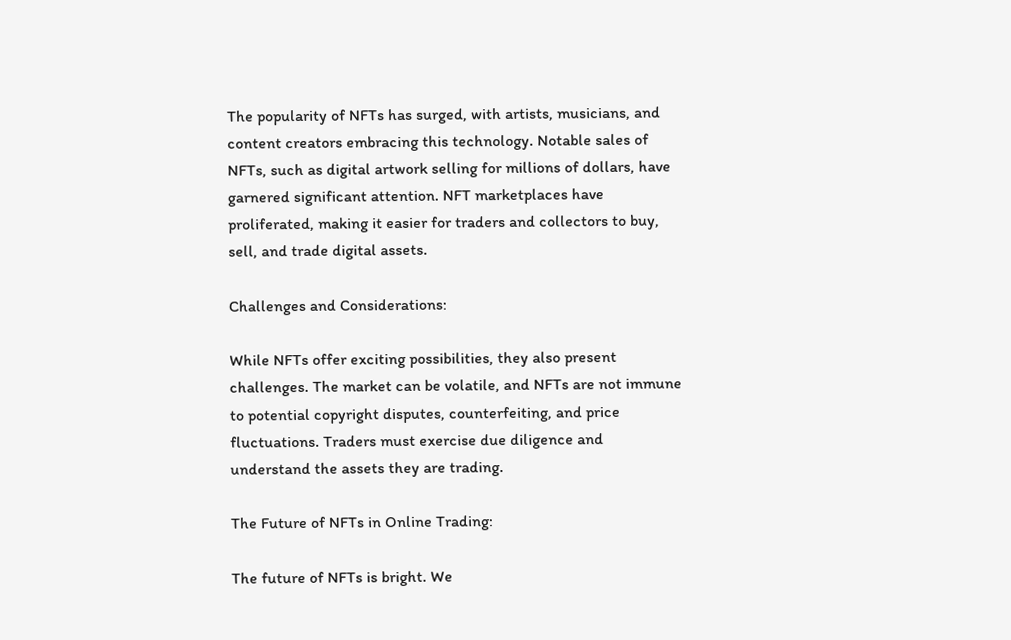The popularity of NFTs has surged, with artists, musicians, and content creators embracing this technology. Notable sales of NFTs, such as digital artwork selling for millions of dollars, have garnered significant attention. NFT marketplaces have proliferated, making it easier for traders and collectors to buy, sell, and trade digital assets.

Challenges and Considerations:

While NFTs offer exciting possibilities, they also present challenges. The market can be volatile, and NFTs are not immune to potential copyright disputes, counterfeiting, and price fluctuations. Traders must exercise due diligence and understand the assets they are trading.

The Future of NFTs in Online Trading:

The future of NFTs is bright. We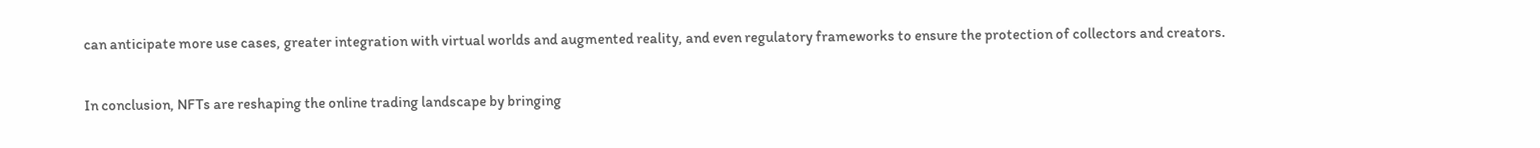can anticipate more use cases, greater integration with virtual worlds and augmented reality, and even regulatory frameworks to ensure the protection of collectors and creators.

In conclusion, NFTs are reshaping the online trading landscape by bringing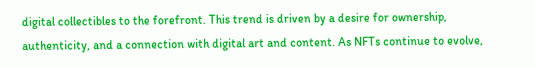digital collectibles to the forefront. This trend is driven by a desire for ownership, authenticity, and a connection with digital art and content. As NFTs continue to evolve,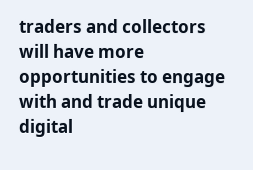traders and collectors will have more opportunities to engage with and trade unique digital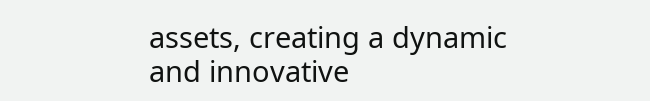assets, creating a dynamic and innovative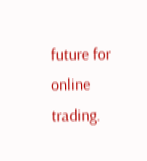future for online trading.